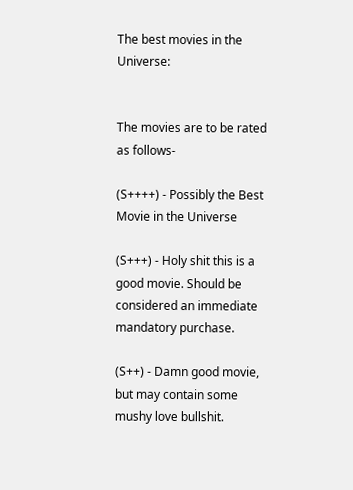The best movies in the Universe:


The movies are to be rated as follows-

(S++++) - Possibly the Best Movie in the Universe

(S+++) - Holy shit this is a good movie. Should be considered an immediate mandatory purchase.

(S++) - Damn good movie, but may contain some mushy love bullshit.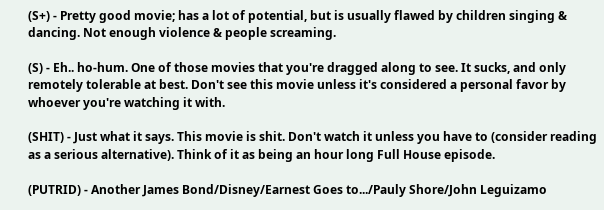(S+) - Pretty good movie; has a lot of potential, but is usually flawed by children singing & dancing. Not enough violence & people screaming.

(S) - Eh.. ho-hum. One of those movies that you're dragged along to see. It sucks, and only remotely tolerable at best. Don't see this movie unless it's considered a personal favor by whoever you're watching it with.

(SHIT) - Just what it says. This movie is shit. Don't watch it unless you have to (consider reading as a serious alternative). Think of it as being an hour long Full House episode.

(PUTRID) - Another James Bond/Disney/Earnest Goes to.../Pauly Shore/John Leguizamo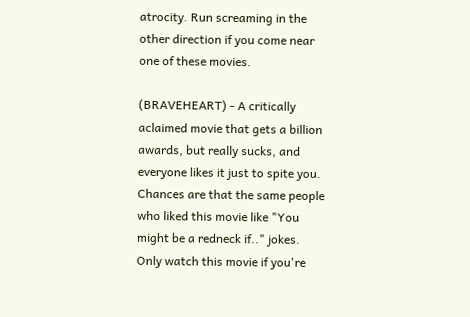atrocity. Run screaming in the other direction if you come near one of these movies.

(BRAVEHEART) - A critically aclaimed movie that gets a billion awards, but really sucks, and everyone likes it just to spite you. Chances are that the same people who liked this movie like "You might be a redneck if.." jokes. Only watch this movie if you're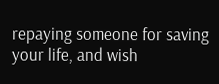repaying someone for saving your life, and wish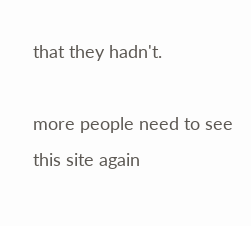that they hadn't.

more people need to see this site again